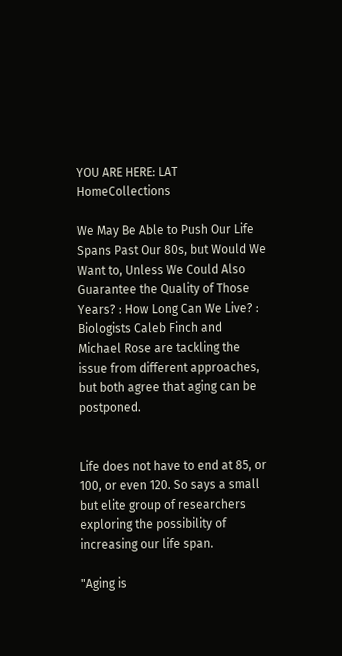YOU ARE HERE: LAT HomeCollections

We May Be Able to Push Our Life Spans Past Our 80s, but Would We Want to, Unless We Could Also Guarantee the Quality of Those Years? : How Long Can We Live? : Biologists Caleb Finch and Michael Rose are tackling the issue from different approaches, but both agree that aging can be postponed.


Life does not have to end at 85, or 100, or even 120. So says a small but elite group of researchers exploring the possibility of increasing our life span.

"Aging is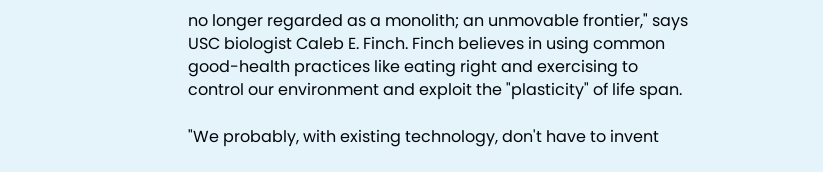no longer regarded as a monolith; an unmovable frontier," says USC biologist Caleb E. Finch. Finch believes in using common good-health practices like eating right and exercising to control our environment and exploit the "plasticity" of life span.

"We probably, with existing technology, don't have to invent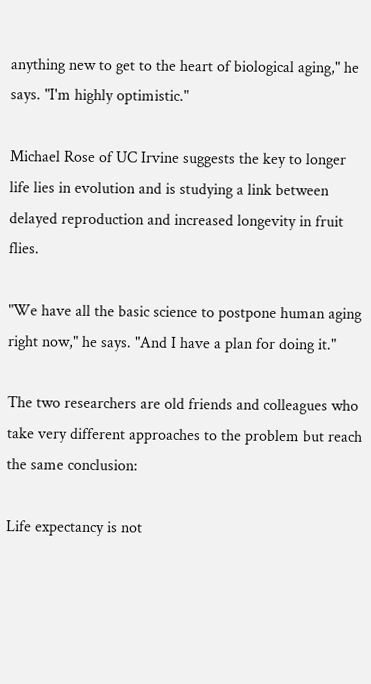anything new to get to the heart of biological aging," he says. "I'm highly optimistic."

Michael Rose of UC Irvine suggests the key to longer life lies in evolution and is studying a link between delayed reproduction and increased longevity in fruit flies.

"We have all the basic science to postpone human aging right now," he says. "And I have a plan for doing it."

The two researchers are old friends and colleagues who take very different approaches to the problem but reach the same conclusion:

Life expectancy is not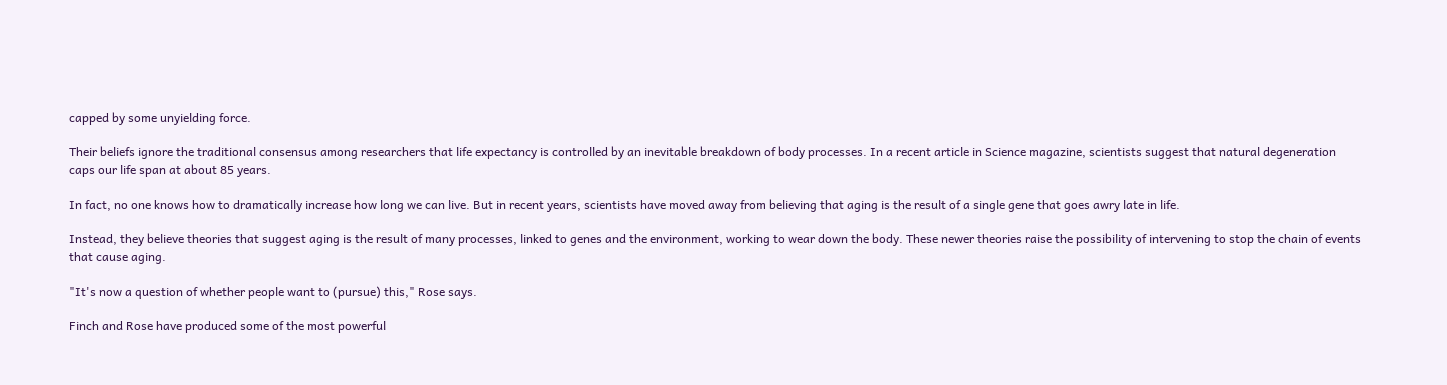capped by some unyielding force.

Their beliefs ignore the traditional consensus among researchers that life expectancy is controlled by an inevitable breakdown of body processes. In a recent article in Science magazine, scientists suggest that natural degeneration caps our life span at about 85 years.

In fact, no one knows how to dramatically increase how long we can live. But in recent years, scientists have moved away from believing that aging is the result of a single gene that goes awry late in life.

Instead, they believe theories that suggest aging is the result of many processes, linked to genes and the environment, working to wear down the body. These newer theories raise the possibility of intervening to stop the chain of events that cause aging.

"It's now a question of whether people want to (pursue) this," Rose says.

Finch and Rose have produced some of the most powerful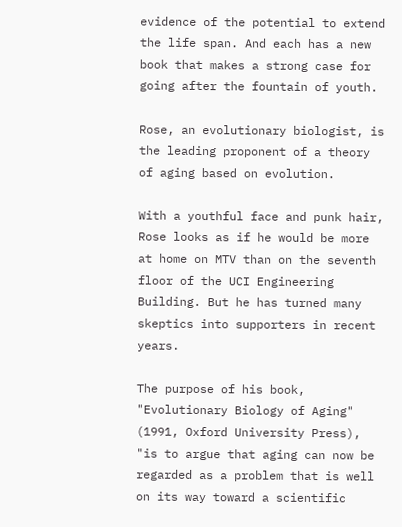evidence of the potential to extend the life span. And each has a new book that makes a strong case for going after the fountain of youth.

Rose, an evolutionary biologist, is the leading proponent of a theory of aging based on evolution.

With a youthful face and punk hair, Rose looks as if he would be more at home on MTV than on the seventh floor of the UCI Engineering Building. But he has turned many skeptics into supporters in recent years.

The purpose of his book, "Evolutionary Biology of Aging" (1991, Oxford University Press), "is to argue that aging can now be regarded as a problem that is well on its way toward a scientific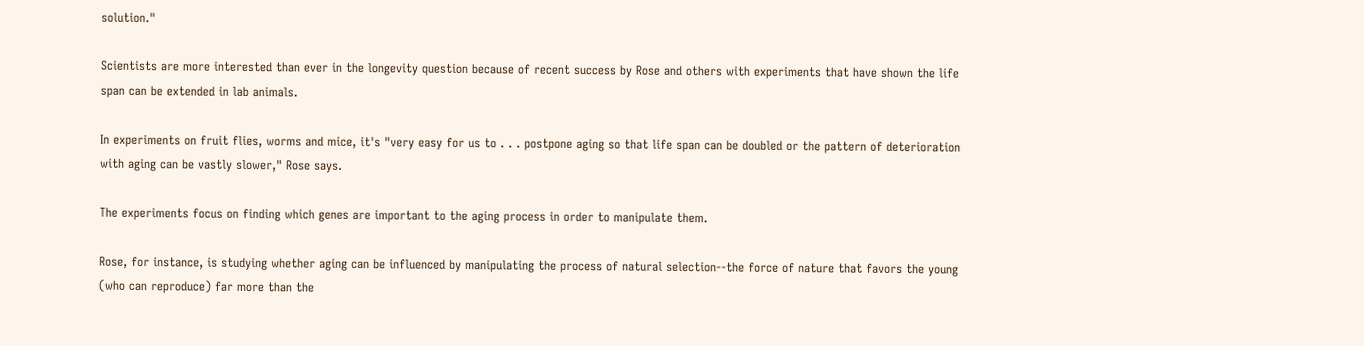solution."

Scientists are more interested than ever in the longevity question because of recent success by Rose and others with experiments that have shown the life span can be extended in lab animals.

In experiments on fruit flies, worms and mice, it's "very easy for us to . . . postpone aging so that life span can be doubled or the pattern of deterioration with aging can be vastly slower," Rose says.

The experiments focus on finding which genes are important to the aging process in order to manipulate them.

Rose, for instance, is studying whether aging can be influenced by manipulating the process of natural selection--the force of nature that favors the young (who can reproduce) far more than the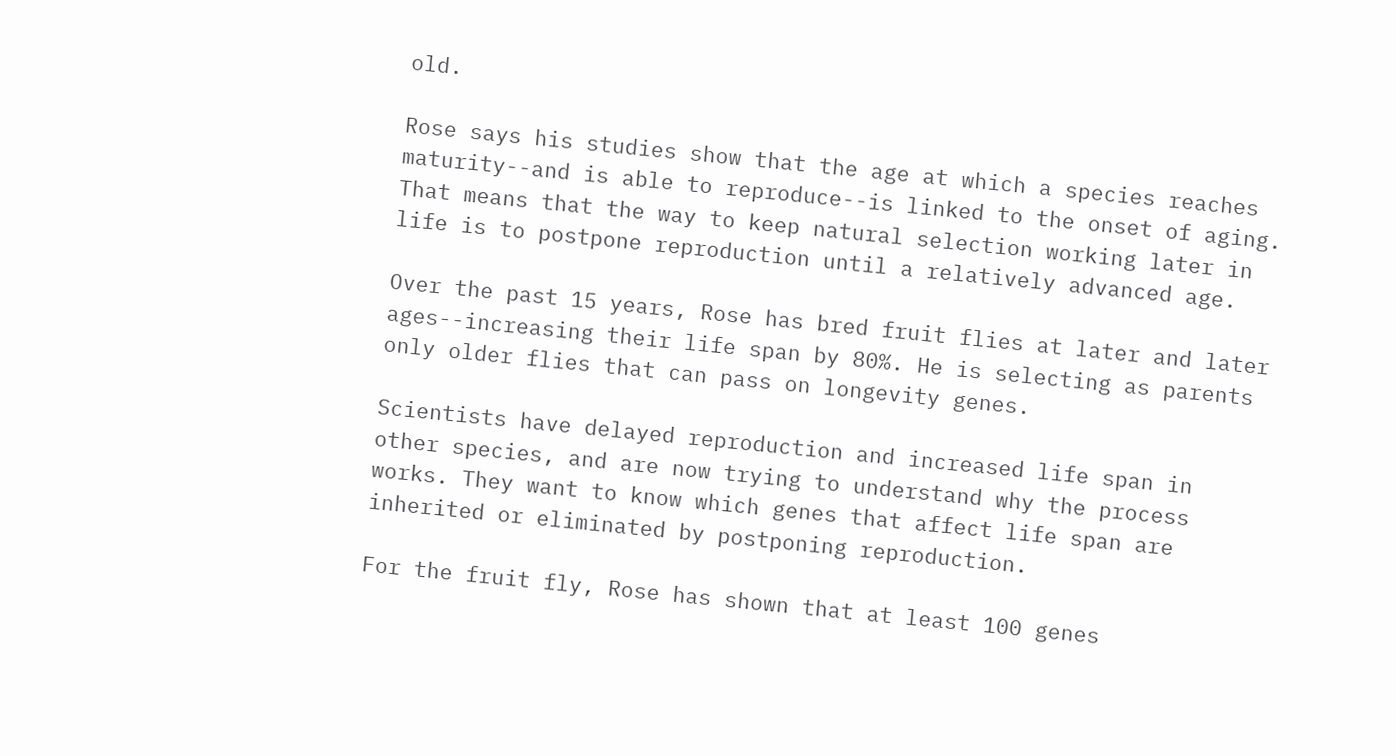old.

Rose says his studies show that the age at which a species reaches maturity--and is able to reproduce--is linked to the onset of aging. That means that the way to keep natural selection working later in life is to postpone reproduction until a relatively advanced age.

Over the past 15 years, Rose has bred fruit flies at later and later ages--increasing their life span by 80%. He is selecting as parents only older flies that can pass on longevity genes.

Scientists have delayed reproduction and increased life span in other species, and are now trying to understand why the process works. They want to know which genes that affect life span are inherited or eliminated by postponing reproduction.

For the fruit fly, Rose has shown that at least 100 genes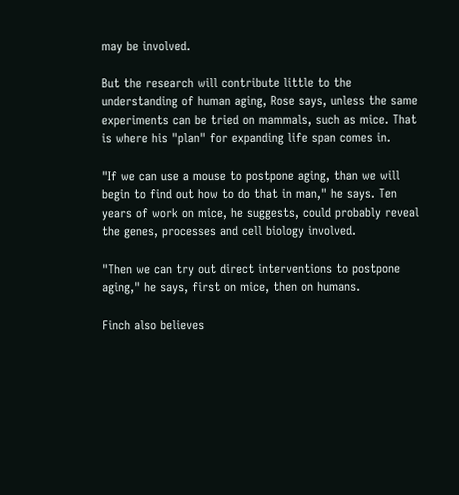may be involved.

But the research will contribute little to the understanding of human aging, Rose says, unless the same experiments can be tried on mammals, such as mice. That is where his "plan" for expanding life span comes in.

"If we can use a mouse to postpone aging, than we will begin to find out how to do that in man," he says. Ten years of work on mice, he suggests, could probably reveal the genes, processes and cell biology involved.

"Then we can try out direct interventions to postpone aging," he says, first on mice, then on humans.

Finch also believes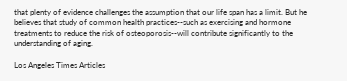that plenty of evidence challenges the assumption that our life span has a limit. But he believes that study of common health practices--such as exercising and hormone treatments to reduce the risk of osteoporosis--will contribute significantly to the understanding of aging.

Los Angeles Times Articles